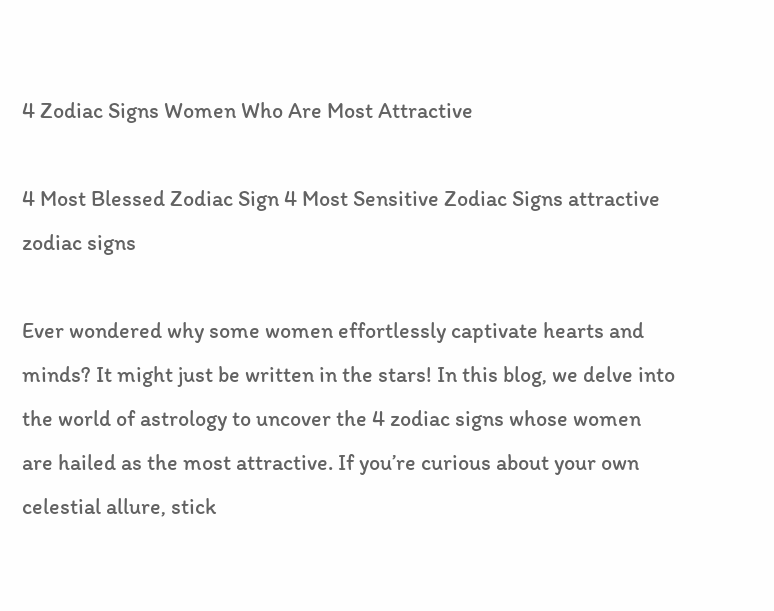4 Zodiac Signs Women Who Are Most Attractive

4 Most Blessed Zodiac Sign 4 Most Sensitive Zodiac Signs attractive zodiac signs

Ever wondered why some women effortlessly captivate hearts and minds? It might just be written in the stars! In this blog, we delve into the world of astrology to uncover the 4 zodiac signs whose women are hailed as the most attractive. If you’re curious about your own celestial allure, stick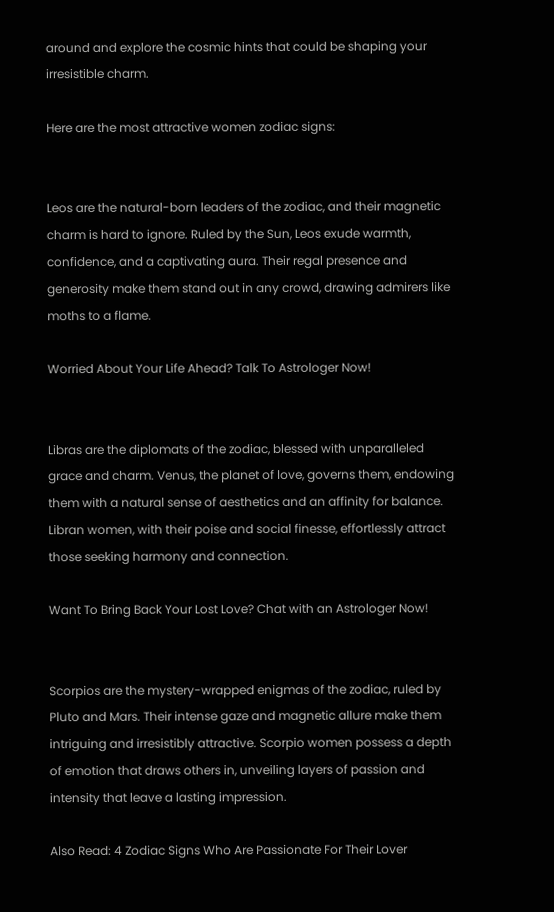around and explore the cosmic hints that could be shaping your irresistible charm.

Here are the most attractive women zodiac signs:


Leos are the natural-born leaders of the zodiac, and their magnetic charm is hard to ignore. Ruled by the Sun, Leos exude warmth, confidence, and a captivating aura. Their regal presence and generosity make them stand out in any crowd, drawing admirers like moths to a flame.

Worried About Your Life Ahead? Talk To Astrologer Now!


Libras are the diplomats of the zodiac, blessed with unparalleled grace and charm. Venus, the planet of love, governs them, endowing them with a natural sense of aesthetics and an affinity for balance. Libran women, with their poise and social finesse, effortlessly attract those seeking harmony and connection.

Want To Bring Back Your Lost Love? Chat with an Astrologer Now!


Scorpios are the mystery-wrapped enigmas of the zodiac, ruled by Pluto and Mars. Their intense gaze and magnetic allure make them intriguing and irresistibly attractive. Scorpio women possess a depth of emotion that draws others in, unveiling layers of passion and intensity that leave a lasting impression.

Also Read: 4 Zodiac Signs Who Are Passionate For Their Lover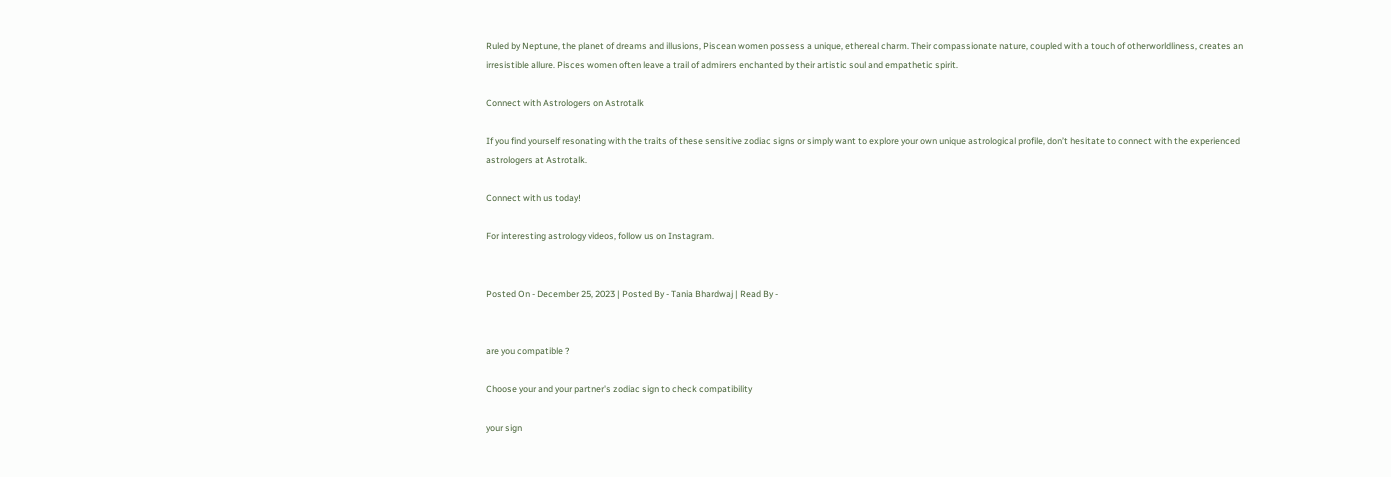Ruled by Neptune, the planet of dreams and illusions, Piscean women possess a unique, ethereal charm. Their compassionate nature, coupled with a touch of otherworldliness, creates an irresistible allure. Pisces women often leave a trail of admirers enchanted by their artistic soul and empathetic spirit.

Connect with Astrologers on Astrotalk

If you find yourself resonating with the traits of these sensitive zodiac signs or simply want to explore your own unique astrological profile, don’t hesitate to connect with the experienced astrologers at Astrotalk.

Connect with us today!

For interesting astrology videos, follow us on Instagram.


Posted On - December 25, 2023 | Posted By - Tania Bhardwaj | Read By -


are you compatible ?

Choose your and your partner's zodiac sign to check compatibility

your sign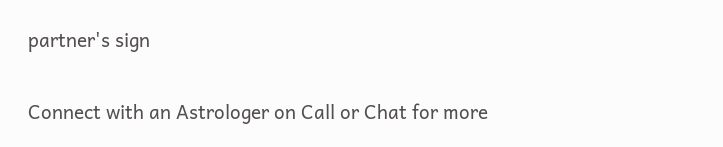partner's sign

Connect with an Astrologer on Call or Chat for more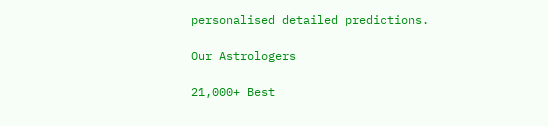personalised detailed predictions.

Our Astrologers

21,000+ Best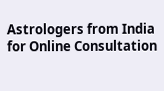Astrologers from India for Online Consultation